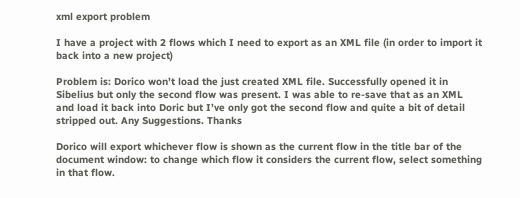xml export problem

I have a project with 2 flows which I need to export as an XML file (in order to import it back into a new project)

Problem is: Dorico won’t load the just created XML file. Successfully opened it in Sibelius but only the second flow was present. I was able to re-save that as an XML and load it back into Doric but I’ve only got the second flow and quite a bit of detail stripped out. Any Suggestions. Thanks

Dorico will export whichever flow is shown as the current flow in the title bar of the document window: to change which flow it considers the current flow, select something in that flow.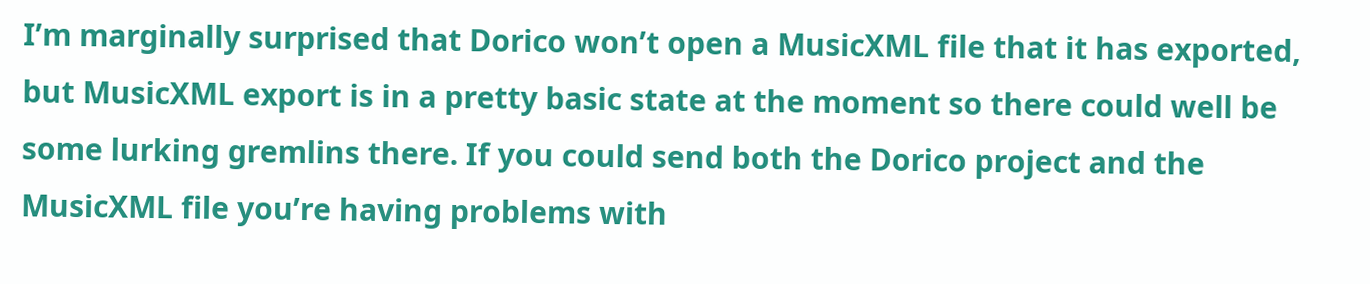I’m marginally surprised that Dorico won’t open a MusicXML file that it has exported, but MusicXML export is in a pretty basic state at the moment so there could well be some lurking gremlins there. If you could send both the Dorico project and the MusicXML file you’re having problems with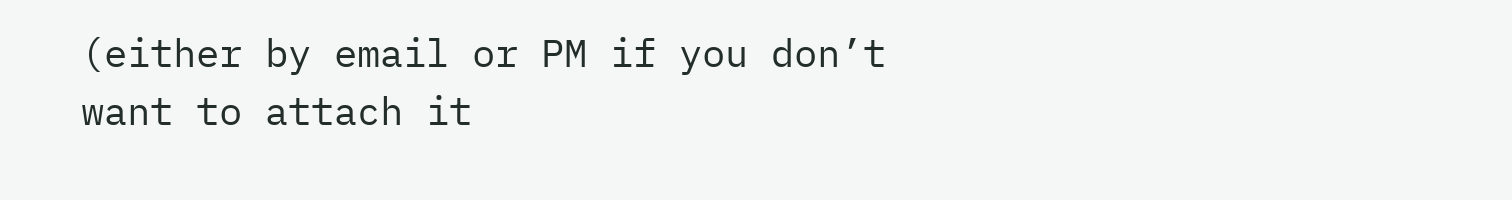(either by email or PM if you don’t want to attach it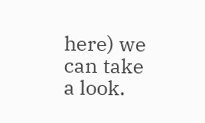here) we can take a look.